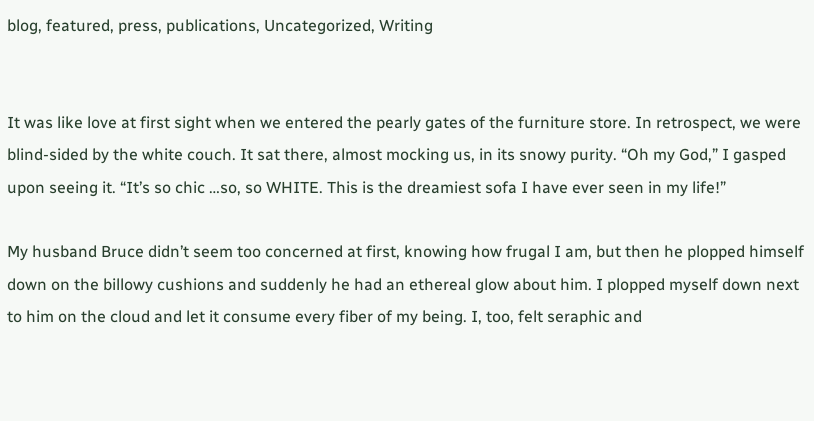blog, featured, press, publications, Uncategorized, Writing


It was like love at first sight when we entered the pearly gates of the furniture store. In retrospect, we were blind-sided by the white couch. It sat there, almost mocking us, in its snowy purity. “Oh my God,” I gasped upon seeing it. “It’s so chic …so, so WHITE. This is the dreamiest sofa I have ever seen in my life!”

My husband Bruce didn’t seem too concerned at first, knowing how frugal I am, but then he plopped himself down on the billowy cushions and suddenly he had an ethereal glow about him. I plopped myself down next to him on the cloud and let it consume every fiber of my being. I, too, felt seraphic and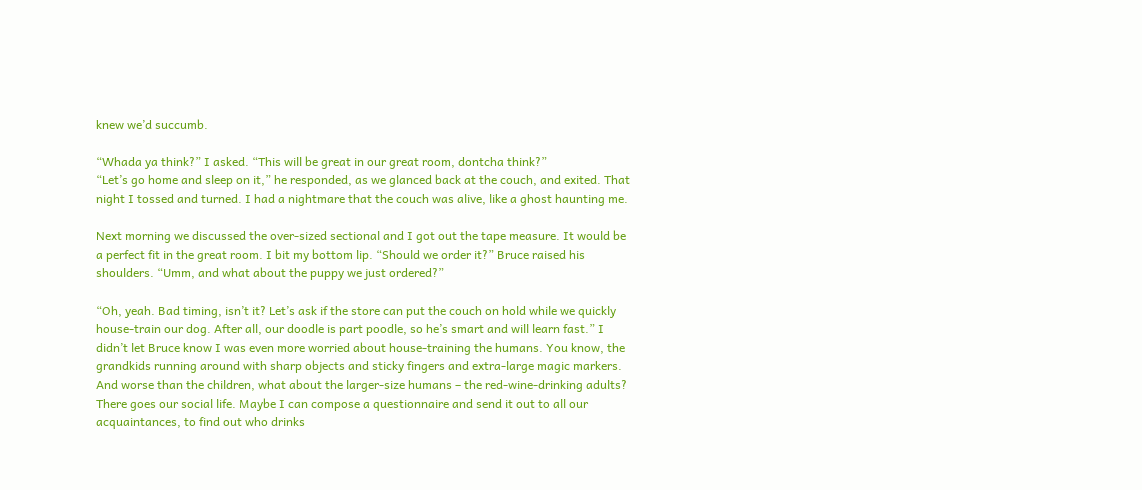knew we’d succumb.

“Whada ya think?” I asked. “This will be great in our great room, dontcha think?”
“Let’s go home and sleep on it,” he responded, as we glanced back at the couch, and exited. That night I tossed and turned. I had a nightmare that the couch was alive, like a ghost haunting me.

Next morning we discussed the over-sized sectional and I got out the tape measure. It would be a perfect fit in the great room. I bit my bottom lip. “Should we order it?” Bruce raised his shoulders. “Umm, and what about the puppy we just ordered?”

“Oh, yeah. Bad timing, isn’t it? Let’s ask if the store can put the couch on hold while we quickly house-train our dog. After all, our doodle is part poodle, so he’s smart and will learn fast.” I didn’t let Bruce know I was even more worried about house-training the humans. You know, the grandkids running around with sharp objects and sticky fingers and extra-large magic markers. And worse than the children, what about the larger-size humans – the red-wine-drinking adults? There goes our social life. Maybe I can compose a questionnaire and send it out to all our acquaintances, to find out who drinks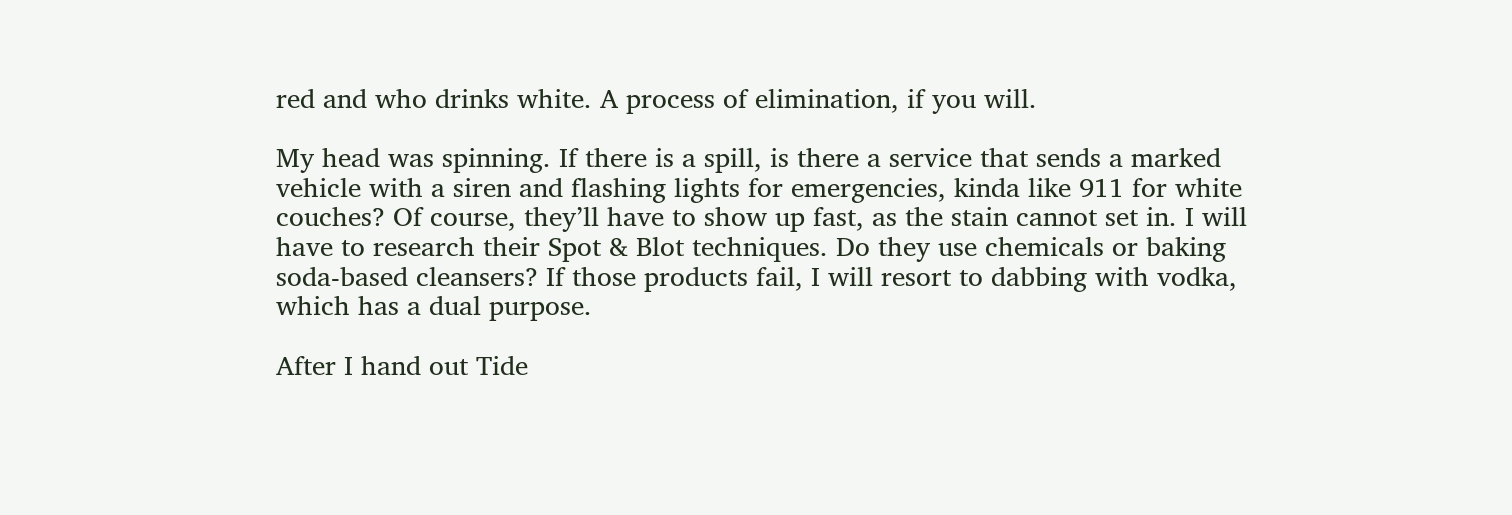red and who drinks white. A process of elimination, if you will.

My head was spinning. If there is a spill, is there a service that sends a marked vehicle with a siren and flashing lights for emergencies, kinda like 911 for white couches? Of course, they’ll have to show up fast, as the stain cannot set in. I will have to research their Spot & Blot techniques. Do they use chemicals or baking soda-based cleansers? If those products fail, I will resort to dabbing with vodka, which has a dual purpose.

After I hand out Tide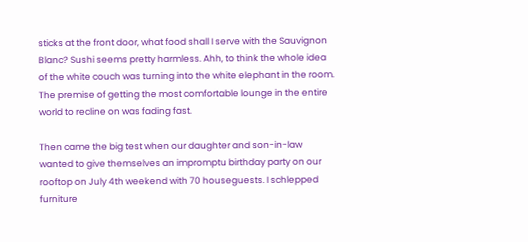sticks at the front door, what food shall I serve with the Sauvignon Blanc? Sushi seems pretty harmless. Ahh, to think the whole idea of the white couch was turning into the white elephant in the room. The premise of getting the most comfortable lounge in the entire world to recline on was fading fast.

Then came the big test when our daughter and son-in-law wanted to give themselves an impromptu birthday party on our rooftop on July 4th weekend with 70 houseguests. I schlepped furniture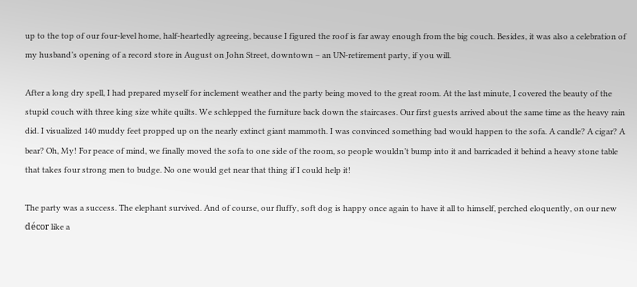up to the top of our four-level home, half-heartedly agreeing, because I figured the roof is far away enough from the big couch. Besides, it was also a celebration of my husband’s opening of a record store in August on John Street, downtown – an UN-retirement party, if you will.

After a long dry spell, I had prepared myself for inclement weather and the party being moved to the great room. At the last minute, I covered the beauty of the stupid couch with three king size white quilts. We schlepped the furniture back down the staircases. Our first guests arrived about the same time as the heavy rain did. I visualized 140 muddy feet propped up on the nearly extinct giant mammoth. I was convinced something bad would happen to the sofa. A candle? A cigar? A bear? Oh, My! For peace of mind, we finally moved the sofa to one side of the room, so people wouldn’t bump into it and barricaded it behind a heavy stone table that takes four strong men to budge. No one would get near that thing if I could help it!

The party was a success. The elephant survived. And of course, our fluffy, soft dog is happy once again to have it all to himself, perched eloquently, on our new décor like a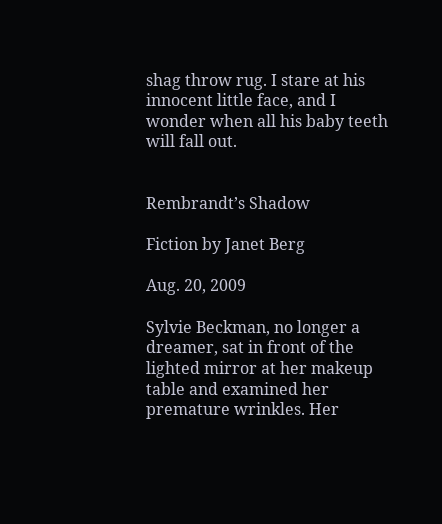shag throw rug. I stare at his innocent little face, and I wonder when all his baby teeth will fall out.


Rembrandt’s Shadow

Fiction by Janet Berg

Aug. 20, 2009

Sylvie Beckman, no longer a dreamer, sat in front of the lighted mirror at her makeup table and examined her premature wrinkles. Her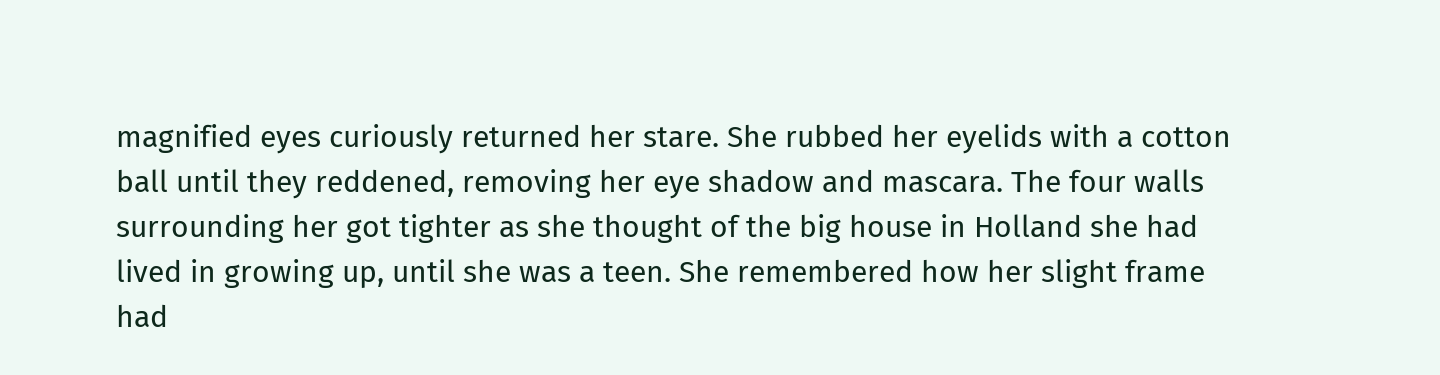magnified eyes curiously returned her stare. She rubbed her eyelids with a cotton ball until they reddened, removing her eye shadow and mascara. The four walls surrounding her got tighter as she thought of the big house in Holland she had lived in growing up, until she was a teen. She remembered how her slight frame had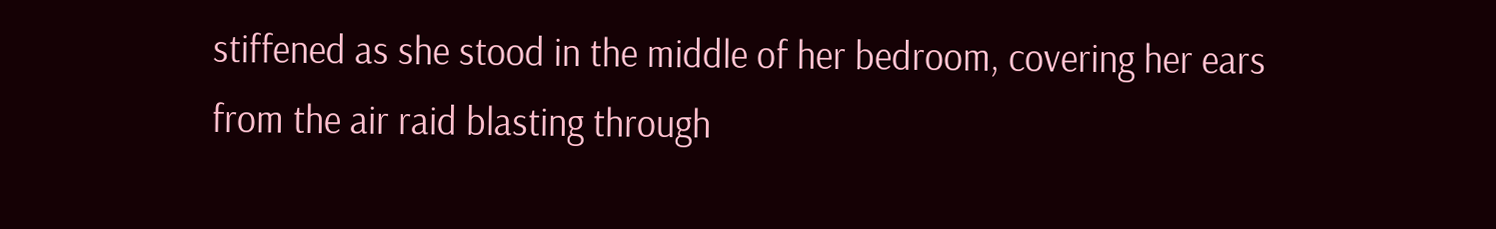stiffened as she stood in the middle of her bedroom, covering her ears from the air raid blasting through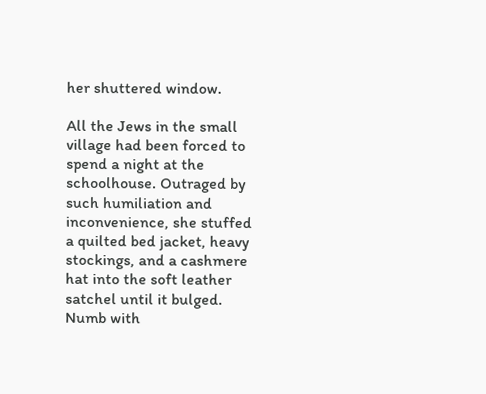her shuttered window.

All the Jews in the small village had been forced to spend a night at the schoolhouse. Outraged by such humiliation and inconvenience, she stuffed a quilted bed jacket, heavy stockings, and a cashmere hat into the soft leather satchel until it bulged. Numb with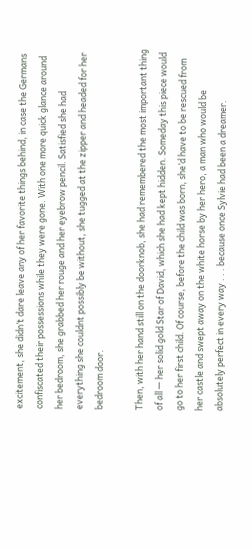excitement, she didn’t dare leave any of her favorite things behind, in case the Germans confiscated their possessions while they were gone. With one more quick glance around her bedroom, she grabbed her rouge and her eyebrow pencil. Satisfied she had everything she couldnt possibly be without, she tugged at the zipper and headed for her bedroom door.

Then, with her hand still on the doorknob, she had remembered the most important thing of all — her solid gold Star of David, which she had kept hidden. Someday this piece would go to her first child. Of course, before the child was born, she’d have to be rescued from her castle and swept away on the white horse by her hero, a man who would be absolutely perfect in every way . . . because once Sylvie had been a dreamer.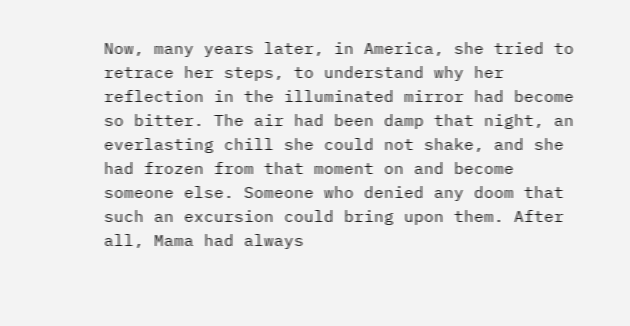Now, many years later, in America, she tried to retrace her steps, to understand why her reflection in the illuminated mirror had become so bitter. The air had been damp that night, an everlasting chill she could not shake, and she had frozen from that moment on and become someone else. Someone who denied any doom that such an excursion could bring upon them. After all, Mama had always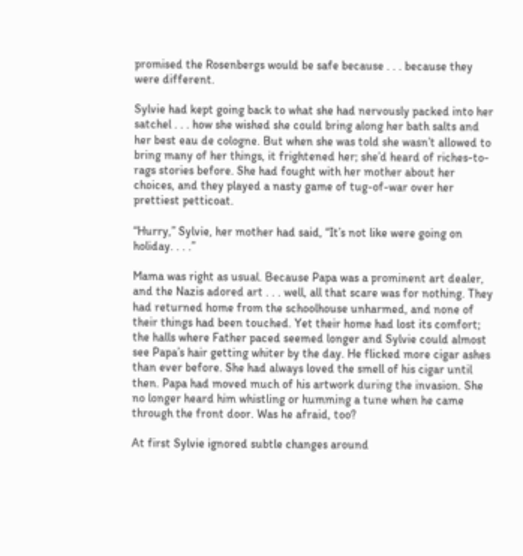promised the Rosenbergs would be safe because . . . because they were different.

Sylvie had kept going back to what she had nervously packed into her satchel . . . how she wished she could bring along her bath salts and her best eau de cologne. But when she was told she wasn’t allowed to bring many of her things, it frightened her; she’d heard of riches-to-rags stories before. She had fought with her mother about her choices, and they played a nasty game of tug-of-war over her prettiest petticoat.

“Hurry,” Sylvie, her mother had said, “It’s not like were going on holiday. . . .”

Mama was right as usual. Because Papa was a prominent art dealer, and the Nazis adored art . . . well, all that scare was for nothing. They had returned home from the schoolhouse unharmed, and none of their things had been touched. Yet their home had lost its comfort; the halls where Father paced seemed longer and Sylvie could almost see Papa’s hair getting whiter by the day. He flicked more cigar ashes than ever before. She had always loved the smell of his cigar until then. Papa had moved much of his artwork during the invasion. She no longer heard him whistling or humming a tune when he came through the front door. Was he afraid, too?

At first Sylvie ignored subtle changes around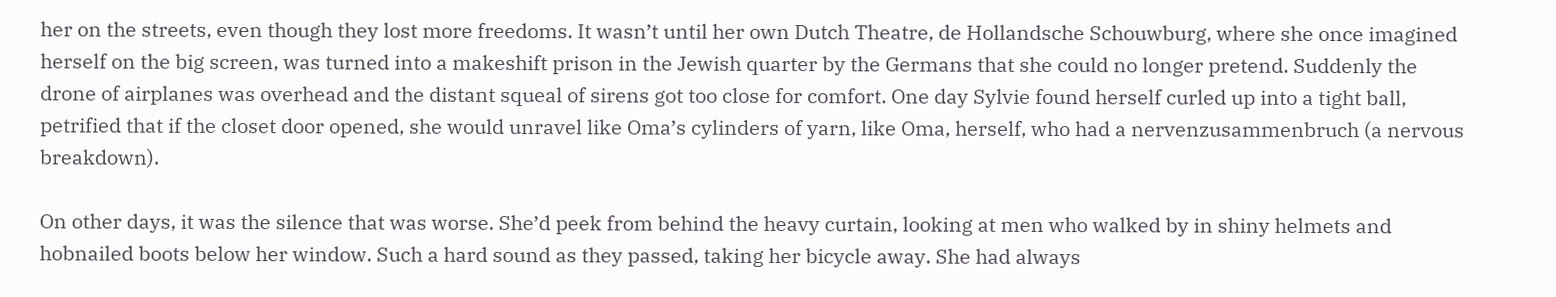her on the streets, even though they lost more freedoms. It wasn’t until her own Dutch Theatre, de Hollandsche Schouwburg, where she once imagined herself on the big screen, was turned into a makeshift prison in the Jewish quarter by the Germans that she could no longer pretend. Suddenly the drone of airplanes was overhead and the distant squeal of sirens got too close for comfort. One day Sylvie found herself curled up into a tight ball, petrified that if the closet door opened, she would unravel like Oma’s cylinders of yarn, like Oma, herself, who had a nervenzusammenbruch (a nervous breakdown).

On other days, it was the silence that was worse. She’d peek from behind the heavy curtain, looking at men who walked by in shiny helmets and hobnailed boots below her window. Such a hard sound as they passed, taking her bicycle away. She had always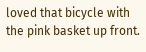loved that bicycle with the pink basket up front.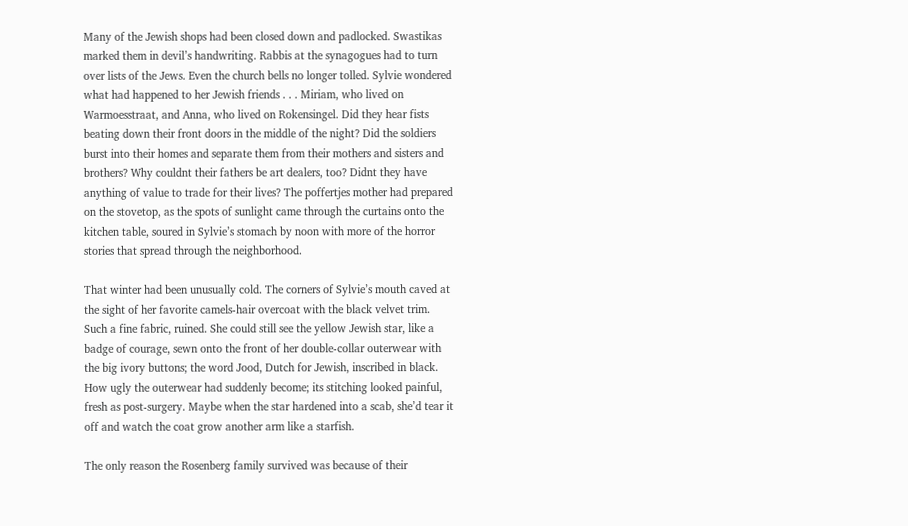Many of the Jewish shops had been closed down and padlocked. Swastikas marked them in devil’s handwriting. Rabbis at the synagogues had to turn over lists of the Jews. Even the church bells no longer tolled. Sylvie wondered what had happened to her Jewish friends . . . Miriam, who lived on Warmoesstraat, and Anna, who lived on Rokensingel. Did they hear fists beating down their front doors in the middle of the night? Did the soldiers burst into their homes and separate them from their mothers and sisters and brothers? Why couldnt their fathers be art dealers, too? Didnt they have anything of value to trade for their lives? The poffertjes mother had prepared on the stovetop, as the spots of sunlight came through the curtains onto the kitchen table, soured in Sylvie’s stomach by noon with more of the horror stories that spread through the neighborhood.

That winter had been unusually cold. The corners of Sylvie’s mouth caved at the sight of her favorite camels-hair overcoat with the black velvet trim. Such a fine fabric, ruined. She could still see the yellow Jewish star, like a badge of courage, sewn onto the front of her double-collar outerwear with the big ivory buttons; the word Jood, Dutch for Jewish, inscribed in black. How ugly the outerwear had suddenly become; its stitching looked painful, fresh as post-surgery. Maybe when the star hardened into a scab, she’d tear it off and watch the coat grow another arm like a starfish.

The only reason the Rosenberg family survived was because of their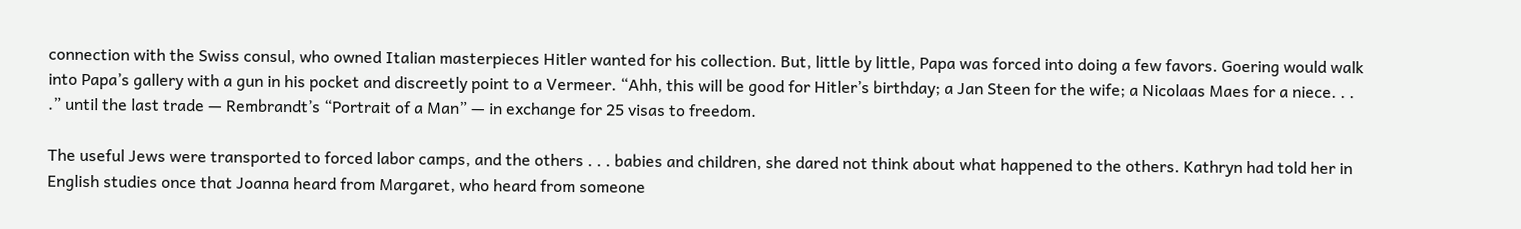connection with the Swiss consul, who owned Italian masterpieces Hitler wanted for his collection. But, little by little, Papa was forced into doing a few favors. Goering would walk into Papa’s gallery with a gun in his pocket and discreetly point to a Vermeer. “Ahh, this will be good for Hitler’s birthday; a Jan Steen for the wife; a Nicolaas Maes for a niece. . . .” until the last trade — Rembrandt’s “Portrait of a Man” — in exchange for 25 visas to freedom.

The useful Jews were transported to forced labor camps, and the others . . . babies and children, she dared not think about what happened to the others. Kathryn had told her in English studies once that Joanna heard from Margaret, who heard from someone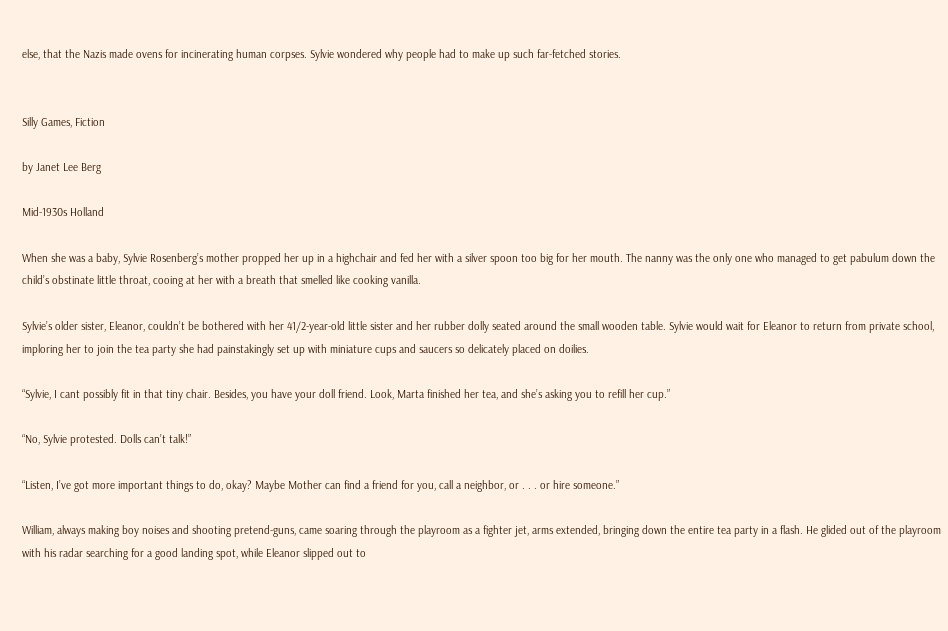else, that the Nazis made ovens for incinerating human corpses. Sylvie wondered why people had to make up such far-fetched stories.


Silly Games, Fiction

by Janet Lee Berg

Mid-1930s Holland

When she was a baby, Sylvie Rosenberg’s mother propped her up in a highchair and fed her with a silver spoon too big for her mouth. The nanny was the only one who managed to get pabulum down the child’s obstinate little throat, cooing at her with a breath that smelled like cooking vanilla.

Sylvie’s older sister, Eleanor, couldn’t be bothered with her 41/2-year-old little sister and her rubber dolly seated around the small wooden table. Sylvie would wait for Eleanor to return from private school, imploring her to join the tea party she had painstakingly set up with miniature cups and saucers so delicately placed on doilies.

“Sylvie, I cant possibly fit in that tiny chair. Besides, you have your doll friend. Look, Marta finished her tea, and she’s asking you to refill her cup.”

“No, Sylvie protested. Dolls can’t talk!”

“Listen, I’ve got more important things to do, okay? Maybe Mother can find a friend for you, call a neighbor, or . . . or hire someone.”

William, always making boy noises and shooting pretend-guns, came soaring through the playroom as a fighter jet, arms extended, bringing down the entire tea party in a flash. He glided out of the playroom with his radar searching for a good landing spot, while Eleanor slipped out to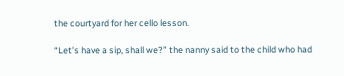the courtyard for her cello lesson.

“Let’s have a sip, shall we?” the nanny said to the child who had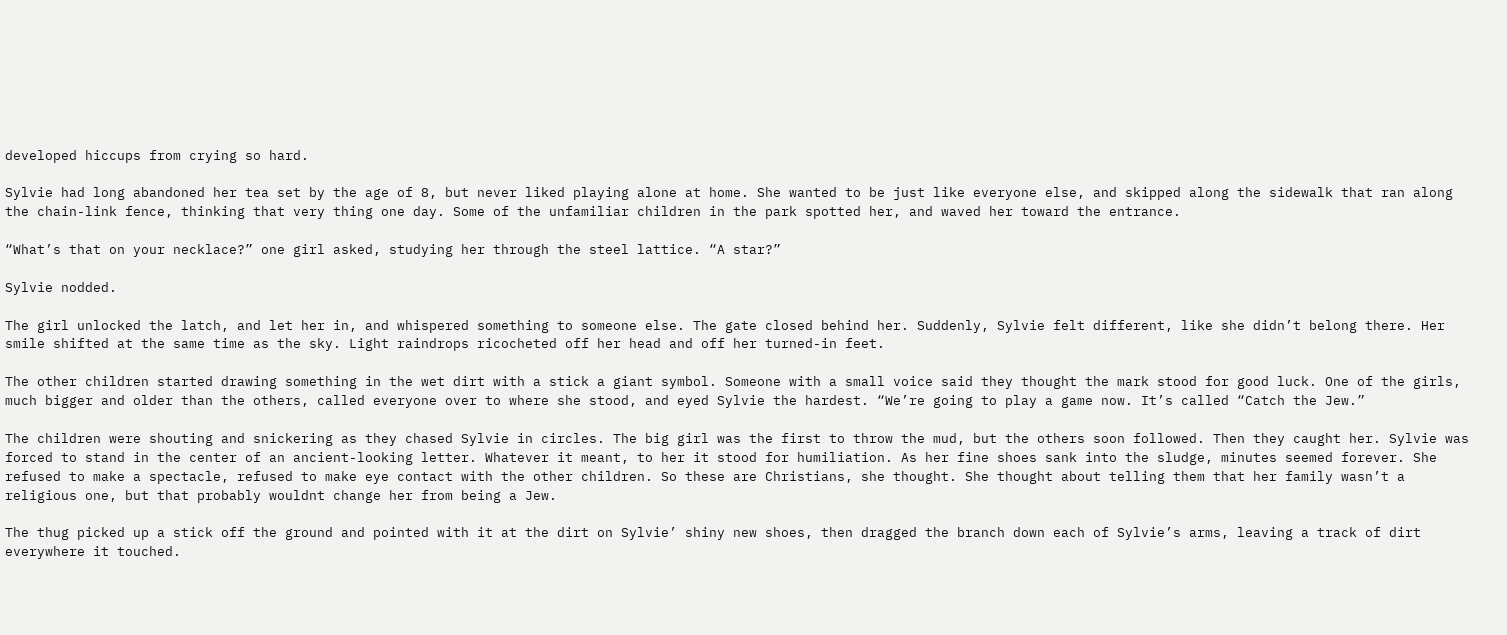developed hiccups from crying so hard.

Sylvie had long abandoned her tea set by the age of 8, but never liked playing alone at home. She wanted to be just like everyone else, and skipped along the sidewalk that ran along the chain-link fence, thinking that very thing one day. Some of the unfamiliar children in the park spotted her, and waved her toward the entrance.

“What’s that on your necklace?” one girl asked, studying her through the steel lattice. “A star?”

Sylvie nodded.

The girl unlocked the latch, and let her in, and whispered something to someone else. The gate closed behind her. Suddenly, Sylvie felt different, like she didn’t belong there. Her smile shifted at the same time as the sky. Light raindrops ricocheted off her head and off her turned-in feet.

The other children started drawing something in the wet dirt with a stick a giant symbol. Someone with a small voice said they thought the mark stood for good luck. One of the girls, much bigger and older than the others, called everyone over to where she stood, and eyed Sylvie the hardest. “We’re going to play a game now. It’s called “Catch the Jew.”

The children were shouting and snickering as they chased Sylvie in circles. The big girl was the first to throw the mud, but the others soon followed. Then they caught her. Sylvie was forced to stand in the center of an ancient-looking letter. Whatever it meant, to her it stood for humiliation. As her fine shoes sank into the sludge, minutes seemed forever. She refused to make a spectacle, refused to make eye contact with the other children. So these are Christians, she thought. She thought about telling them that her family wasn’t a religious one, but that probably wouldnt change her from being a Jew.

The thug picked up a stick off the ground and pointed with it at the dirt on Sylvie’ shiny new shoes, then dragged the branch down each of Sylvie’s arms, leaving a track of dirt everywhere it touched.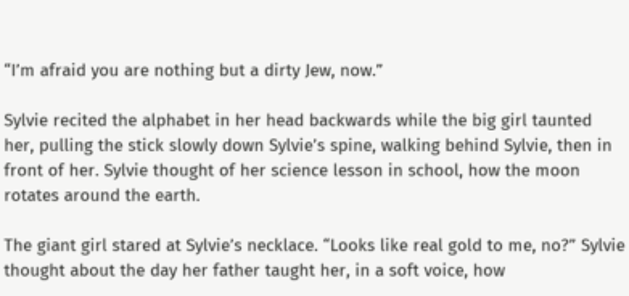“I’m afraid you are nothing but a dirty Jew, now.”

Sylvie recited the alphabet in her head backwards while the big girl taunted her, pulling the stick slowly down Sylvie’s spine, walking behind Sylvie, then in front of her. Sylvie thought of her science lesson in school, how the moon rotates around the earth.

The giant girl stared at Sylvie’s necklace. “Looks like real gold to me, no?” Sylvie thought about the day her father taught her, in a soft voice, how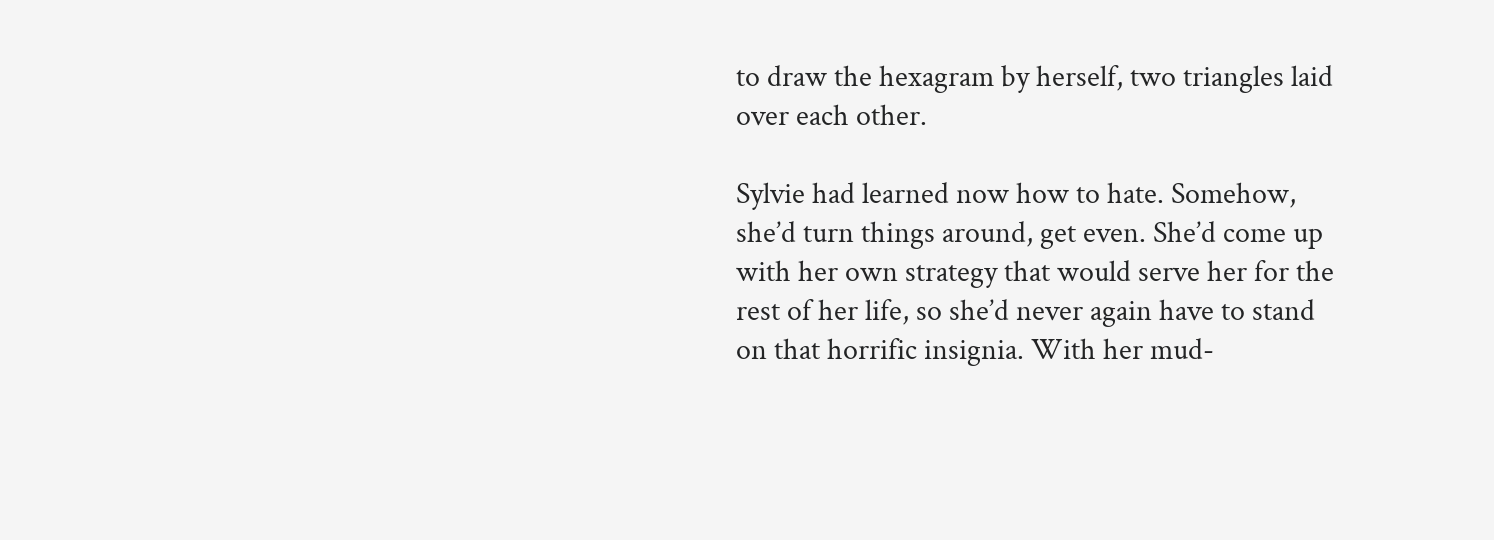to draw the hexagram by herself, two triangles laid over each other.

Sylvie had learned now how to hate. Somehow, she’d turn things around, get even. She’d come up with her own strategy that would serve her for the rest of her life, so she’d never again have to stand on that horrific insignia. With her mud-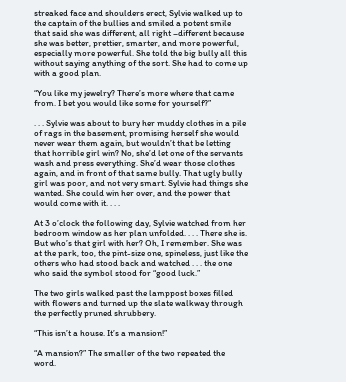streaked face and shoulders erect, Sylvie walked up to the captain of the bullies and smiled a potent smile that said she was different, all right –different because she was better, prettier, smarter, and more powerful, especially more powerful. She told the big bully all this without saying anything of the sort. She had to come up with a good plan.

“You like my jewelry? There’s more where that came from. I bet you would like some for yourself?”

. . . Sylvie was about to bury her muddy clothes in a pile of rags in the basement, promising herself she would never wear them again, but wouldn’t that be letting that horrible girl win? No, she’d let one of the servants wash and press everything. She’d wear those clothes again, and in front of that same bully. That ugly bully girl was poor, and not very smart. Sylvie had things she wanted. She could win her over, and the power that would come with it. . . .

At 3 o’clock the following day, Sylvie watched from her bedroom window as her plan unfolded. . . . There she is. But who’s that girl with her? Oh, I remember. She was at the park, too, the pint-size one, spineless, just like the others who had stood back and watched . . . the one who said the symbol stood for “good luck.”

The two girls walked past the lamppost boxes filled with flowers and turned up the slate walkway through the perfectly pruned shrubbery.

“This isn’t a house. It’s a mansion!”

“A mansion?” The smaller of the two repeated the word.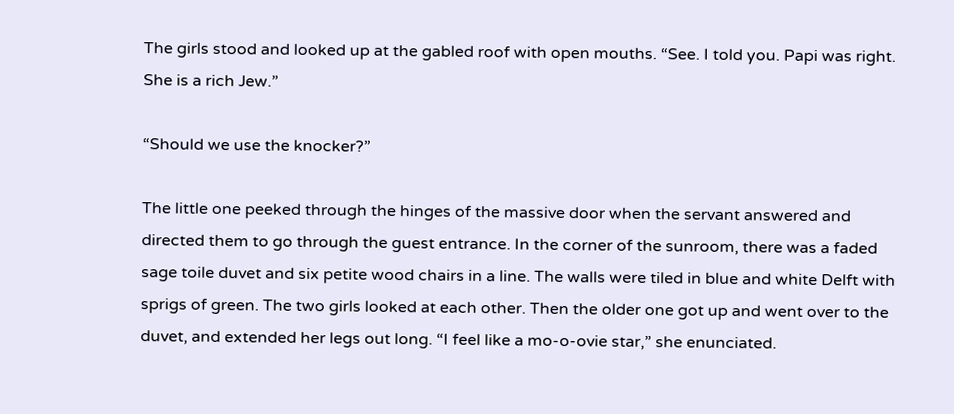The girls stood and looked up at the gabled roof with open mouths. “See. I told you. Papi was right. She is a rich Jew.”

“Should we use the knocker?”

The little one peeked through the hinges of the massive door when the servant answered and directed them to go through the guest entrance. In the corner of the sunroom, there was a faded sage toile duvet and six petite wood chairs in a line. The walls were tiled in blue and white Delft with sprigs of green. The two girls looked at each other. Then the older one got up and went over to the duvet, and extended her legs out long. “I feel like a mo-o-ovie star,” she enunciated.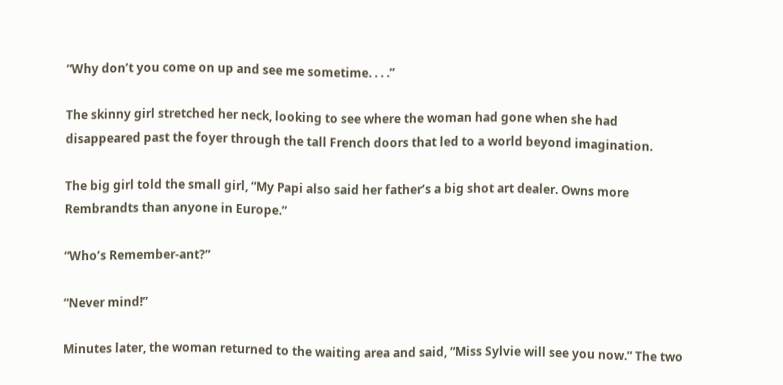“Why don’t you come on up and see me sometime. . . .”

The skinny girl stretched her neck, looking to see where the woman had gone when she had disappeared past the foyer through the tall French doors that led to a world beyond imagination.

The big girl told the small girl, “My Papi also said her father’s a big shot art dealer. Owns more Rembrandts than anyone in Europe.”

“Who’s Remember-ant?”

“Never mind!”

Minutes later, the woman returned to the waiting area and said, “Miss Sylvie will see you now.” The two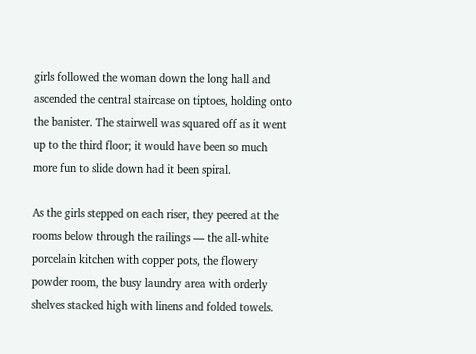girls followed the woman down the long hall and ascended the central staircase on tiptoes, holding onto the banister. The stairwell was squared off as it went up to the third floor; it would have been so much more fun to slide down had it been spiral.

As the girls stepped on each riser, they peered at the rooms below through the railings — the all-white porcelain kitchen with copper pots, the flowery powder room, the busy laundry area with orderly shelves stacked high with linens and folded towels.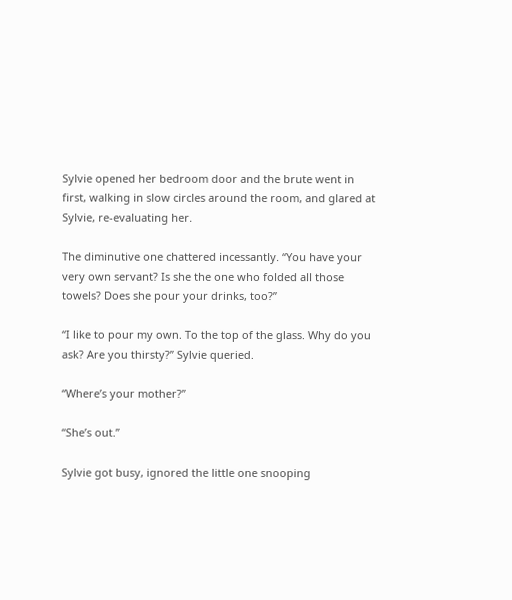Sylvie opened her bedroom door and the brute went in first, walking in slow circles around the room, and glared at Sylvie, re-evaluating her.

The diminutive one chattered incessantly. “You have your very own servant? Is she the one who folded all those towels? Does she pour your drinks, too?”

“I like to pour my own. To the top of the glass. Why do you ask? Are you thirsty?” Sylvie queried.

“Where’s your mother?”

“She’s out.”

Sylvie got busy, ignored the little one snooping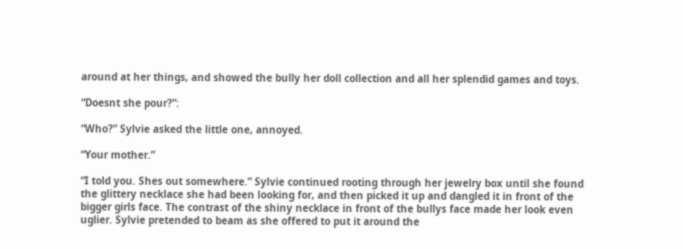around at her things, and showed the bully her doll collection and all her splendid games and toys.

“Doesnt she pour?”:

“Who?” Sylvie asked the little one, annoyed.

“Your mother.”

“I told you. Shes out somewhere.” Sylvie continued rooting through her jewelry box until she found the glittery necklace she had been looking for, and then picked it up and dangled it in front of the bigger girls face. The contrast of the shiny necklace in front of the bullys face made her look even uglier. Sylvie pretended to beam as she offered to put it around the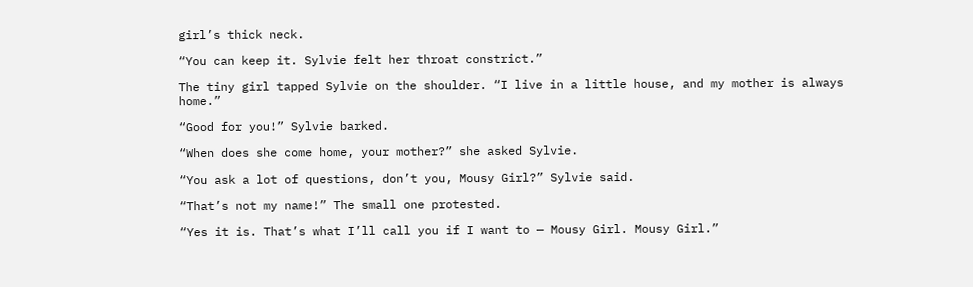girl’s thick neck.

“You can keep it. Sylvie felt her throat constrict.”

The tiny girl tapped Sylvie on the shoulder. “I live in a little house, and my mother is always home.”

“Good for you!” Sylvie barked.

“When does she come home, your mother?” she asked Sylvie.

“You ask a lot of questions, don’t you, Mousy Girl?” Sylvie said.

“That’s not my name!” The small one protested.

“Yes it is. That’s what I’ll call you if I want to — Mousy Girl. Mousy Girl.”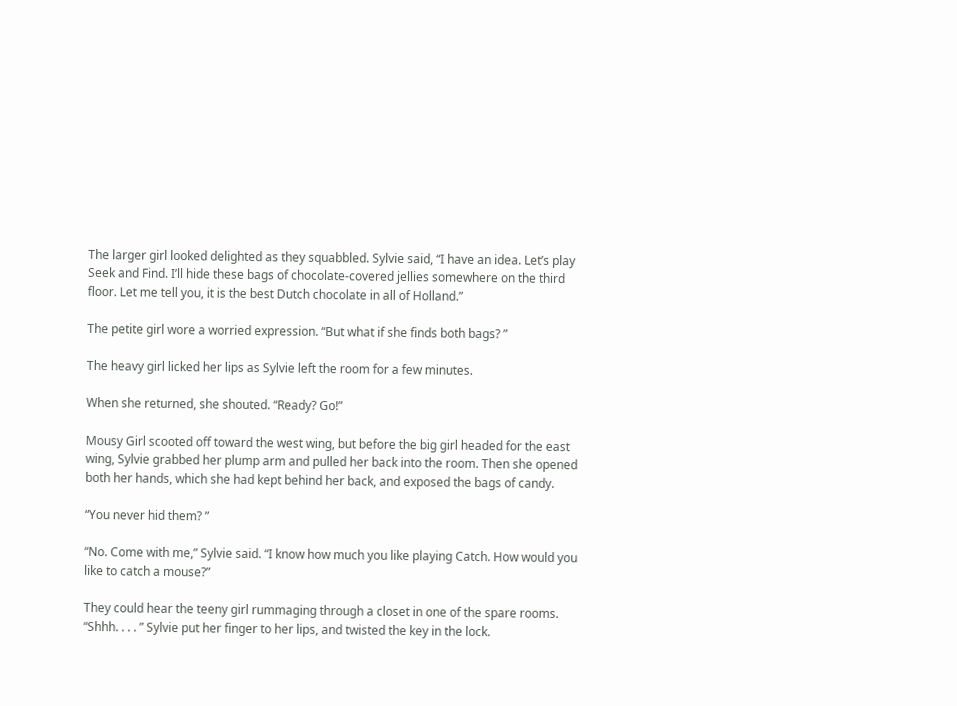The larger girl looked delighted as they squabbled. Sylvie said, “I have an idea. Let’s play Seek and Find. I’ll hide these bags of chocolate-covered jellies somewhere on the third floor. Let me tell you, it is the best Dutch chocolate in all of Holland.”

The petite girl wore a worried expression. “But what if she finds both bags? ”

The heavy girl licked her lips as Sylvie left the room for a few minutes.

When she returned, she shouted. “Ready? Go!”

Mousy Girl scooted off toward the west wing, but before the big girl headed for the east wing, Sylvie grabbed her plump arm and pulled her back into the room. Then she opened both her hands, which she had kept behind her back, and exposed the bags of candy.

“You never hid them? ”

“No. Come with me,” Sylvie said. “I know how much you like playing Catch. How would you like to catch a mouse?”

They could hear the teeny girl rummaging through a closet in one of the spare rooms. “Shhh. . . . ” Sylvie put her finger to her lips, and twisted the key in the lock.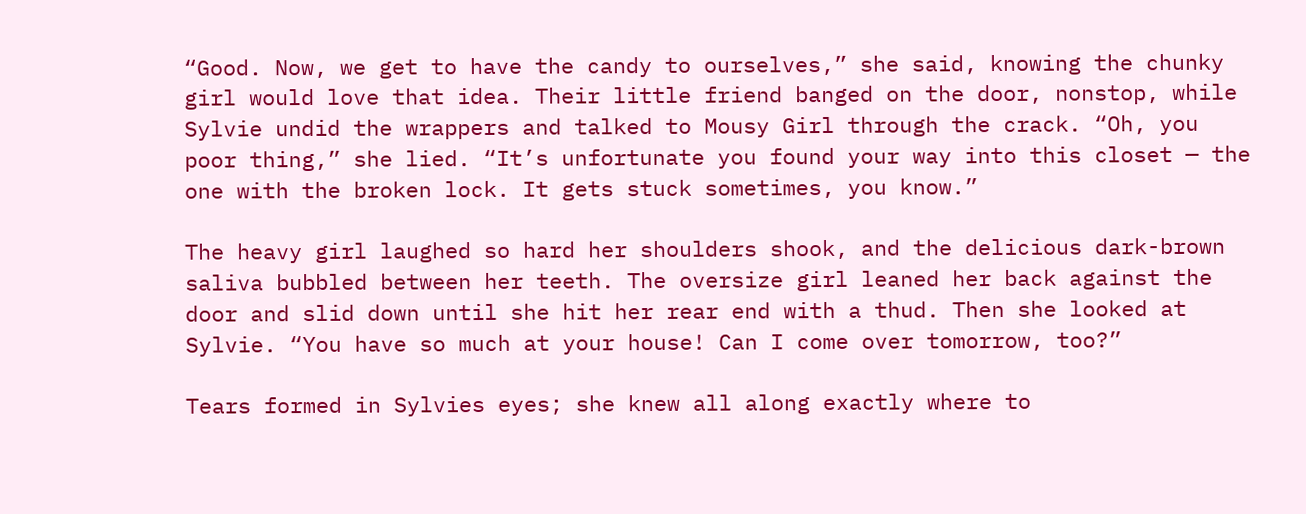“Good. Now, we get to have the candy to ourselves,” she said, knowing the chunky girl would love that idea. Their little friend banged on the door, nonstop, while Sylvie undid the wrappers and talked to Mousy Girl through the crack. “Oh, you poor thing,” she lied. “It’s unfortunate you found your way into this closet — the one with the broken lock. It gets stuck sometimes, you know.”

The heavy girl laughed so hard her shoulders shook, and the delicious dark-brown saliva bubbled between her teeth. The oversize girl leaned her back against the door and slid down until she hit her rear end with a thud. Then she looked at Sylvie. “You have so much at your house! Can I come over tomorrow, too?”

Tears formed in Sylvies eyes; she knew all along exactly where to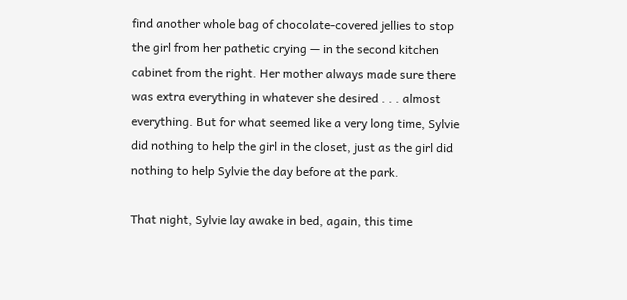find another whole bag of chocolate-covered jellies to stop the girl from her pathetic crying — in the second kitchen cabinet from the right. Her mother always made sure there was extra everything in whatever she desired . . . almost everything. But for what seemed like a very long time, Sylvie did nothing to help the girl in the closet, just as the girl did nothing to help Sylvie the day before at the park.

That night, Sylvie lay awake in bed, again, this time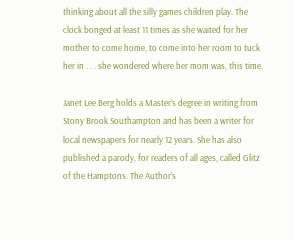thinking about all the silly games children play. The clock bonged at least 11 times as she waited for her mother to come home, to come into her room to tuck her in . . . she wondered where her mom was, this time.

Janet Lee Berg holds a Master’s degree in writing from Stony Brook Southampton and has been a writer for local newspapers for nearly 12 years. She has also published a parody, for readers of all ages, called Glitz of the Hamptons. The Author’s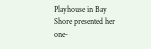Playhouse in Bay Shore presented her one-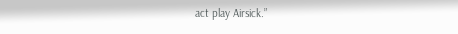act play Airsick.”